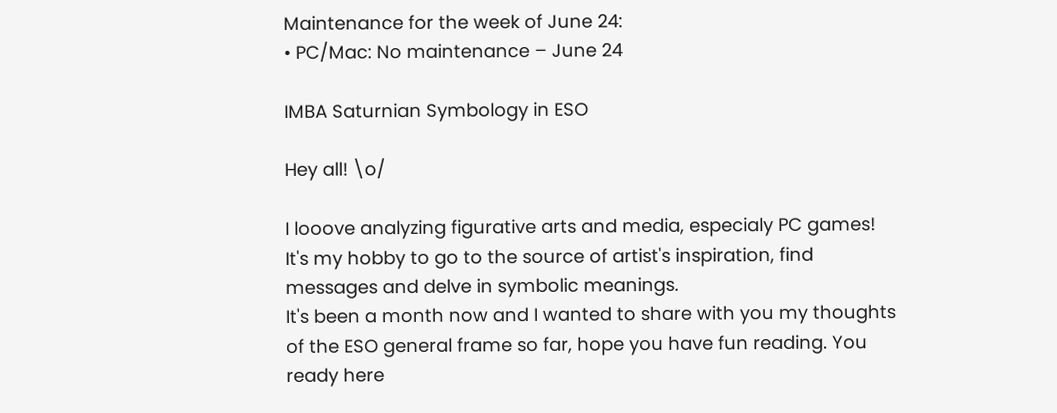Maintenance for the week of June 24:
• PC/Mac: No maintenance – June 24

IMBA Saturnian Symbology in ESO

Hey all! \o/

I looove analyzing figurative arts and media, especialy PC games! It's my hobby to go to the source of artist's inspiration, find messages and delve in symbolic meanings.
It's been a month now and I wanted to share with you my thoughts of the ESO general frame so far, hope you have fun reading. You ready here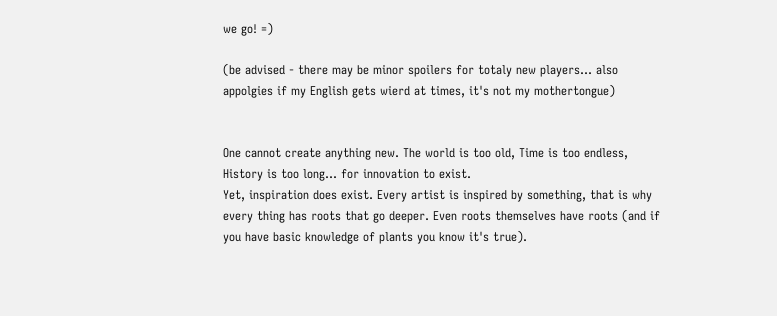we go! =)

(be advised - there may be minor spoilers for totaly new players... also appolgies if my English gets wierd at times, it's not my mothertongue)


One cannot create anything new. The world is too old, Time is too endless, History is too long... for innovation to exist.
Yet, inspiration does exist. Every artist is inspired by something, that is why every thing has roots that go deeper. Even roots themselves have roots (and if you have basic knowledge of plants you know it's true).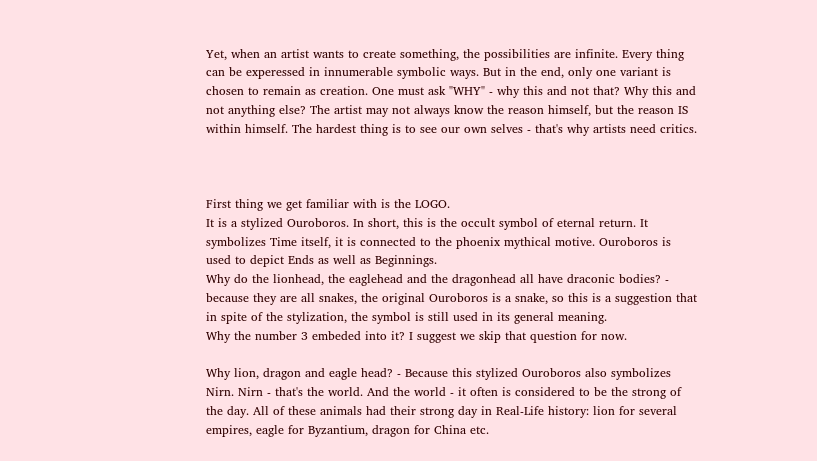Yet, when an artist wants to create something, the possibilities are infinite. Every thing can be experessed in innumerable symbolic ways. But in the end, only one variant is chosen to remain as creation. One must ask "WHY" - why this and not that? Why this and not anything else? The artist may not always know the reason himself, but the reason IS within himself. The hardest thing is to see our own selves - that's why artists need critics.



First thing we get familiar with is the LOGO.
It is a stylized Ouroboros. In short, this is the occult symbol of eternal return. It symbolizes Time itself, it is connected to the phoenix mythical motive. Ouroboros is used to depict Ends as well as Beginnings.
Why do the lionhead, the eaglehead and the dragonhead all have draconic bodies? - because they are all snakes, the original Ouroboros is a snake, so this is a suggestion that in spite of the stylization, the symbol is still used in its general meaning.
Why the number 3 embeded into it? I suggest we skip that question for now.

Why lion, dragon and eagle head? - Because this stylized Ouroboros also symbolizes Nirn. Nirn - that's the world. And the world - it often is considered to be the strong of the day. All of these animals had their strong day in Real-Life history: lion for several empires, eagle for Byzantium, dragon for China etc.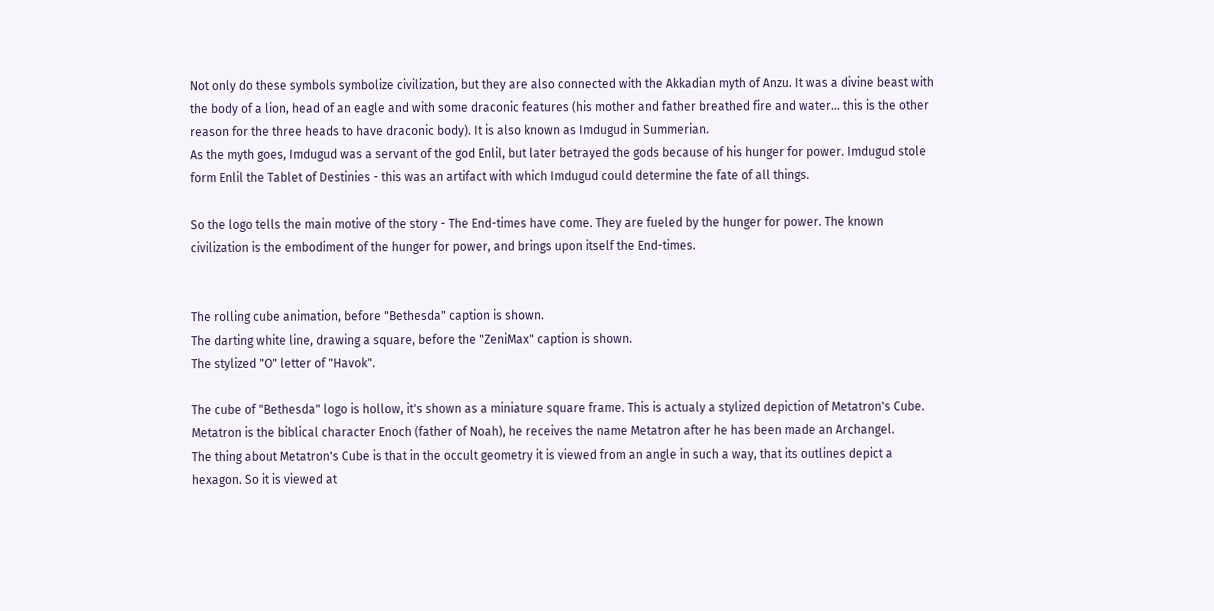Not only do these symbols symbolize civilization, but they are also connected with the Akkadian myth of Anzu. It was a divine beast with the body of a lion, head of an eagle and with some draconic features (his mother and father breathed fire and water... this is the other reason for the three heads to have draconic body). It is also known as Imdugud in Summerian.
As the myth goes, Imdugud was a servant of the god Enlil, but later betrayed the gods because of his hunger for power. Imdugud stole form Enlil the Tablet of Destinies - this was an artifact with which Imdugud could determine the fate of all things.

So the logo tells the main motive of the story - The End-times have come. They are fueled by the hunger for power. The known civilization is the embodiment of the hunger for power, and brings upon itself the End-times.


The rolling cube animation, before "Bethesda" caption is shown.
The darting white line, drawing a square, before the "ZeniMax" caption is shown.
The stylized "O" letter of "Havok".

The cube of "Bethesda" logo is hollow, it's shown as a miniature square frame. This is actualy a stylized depiction of Metatron's Cube. Metatron is the biblical character Enoch (father of Noah), he receives the name Metatron after he has been made an Archangel.
The thing about Metatron's Cube is that in the occult geometry it is viewed from an angle in such a way, that its outlines depict a hexagon. So it is viewed at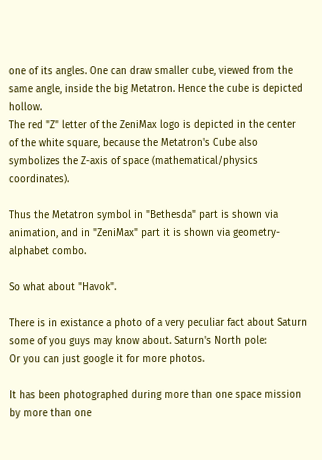one of its angles. One can draw smaller cube, viewed from the same angle, inside the big Metatron. Hence the cube is depicted hollow.
The red "Z" letter of the ZeniMax logo is depicted in the center of the white square, because the Metatron's Cube also symbolizes the Z-axis of space (mathematical/physics coordinates).

Thus the Metatron symbol in "Bethesda" part is shown via animation, and in "ZeniMax" part it is shown via geometry-alphabet combo.

So what about "Havok".

There is in existance a photo of a very peculiar fact about Saturn some of you guys may know about. Saturn's North pole:
Or you can just google it for more photos.

It has been photographed during more than one space mission by more than one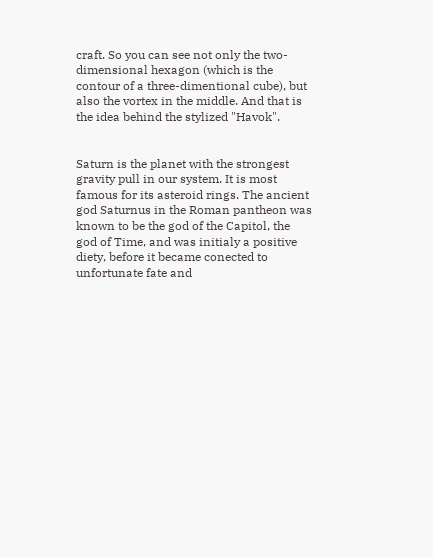craft. So you can see not only the two-dimensional hexagon (which is the contour of a three-dimentional cube), but also the vortex in the middle. And that is the idea behind the stylized "Havok".


Saturn is the planet with the strongest gravity pull in our system. It is most famous for its asteroid rings. The ancient god Saturnus in the Roman pantheon was known to be the god of the Capitol, the god of Time, and was initialy a positive diety, before it became conected to unfortunate fate and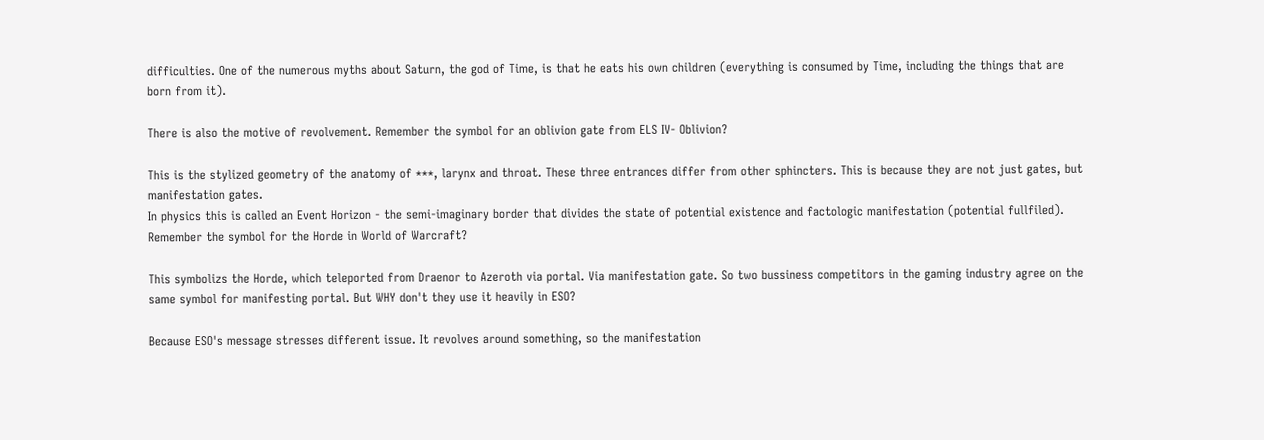difficulties. One of the numerous myths about Saturn, the god of Time, is that he eats his own children (everything is consumed by Time, including the things that are born from it).

There is also the motive of revolvement. Remember the symbol for an oblivion gate from ELS IV- Oblivion?

This is the stylized geometry of the anatomy of ***, larynx and throat. These three entrances differ from other sphincters. This is because they are not just gates, but manifestation gates.
In physics this is called an Event Horizon - the semi-imaginary border that divides the state of potential existence and factologic manifestation (potential fullfiled).
Remember the symbol for the Horde in World of Warcraft?

This symbolizs the Horde, which teleported from Draenor to Azeroth via portal. Via manifestation gate. So two bussiness competitors in the gaming industry agree on the same symbol for manifesting portal. But WHY don't they use it heavily in ESO?

Because ESO's message stresses different issue. It revolves around something, so the manifestation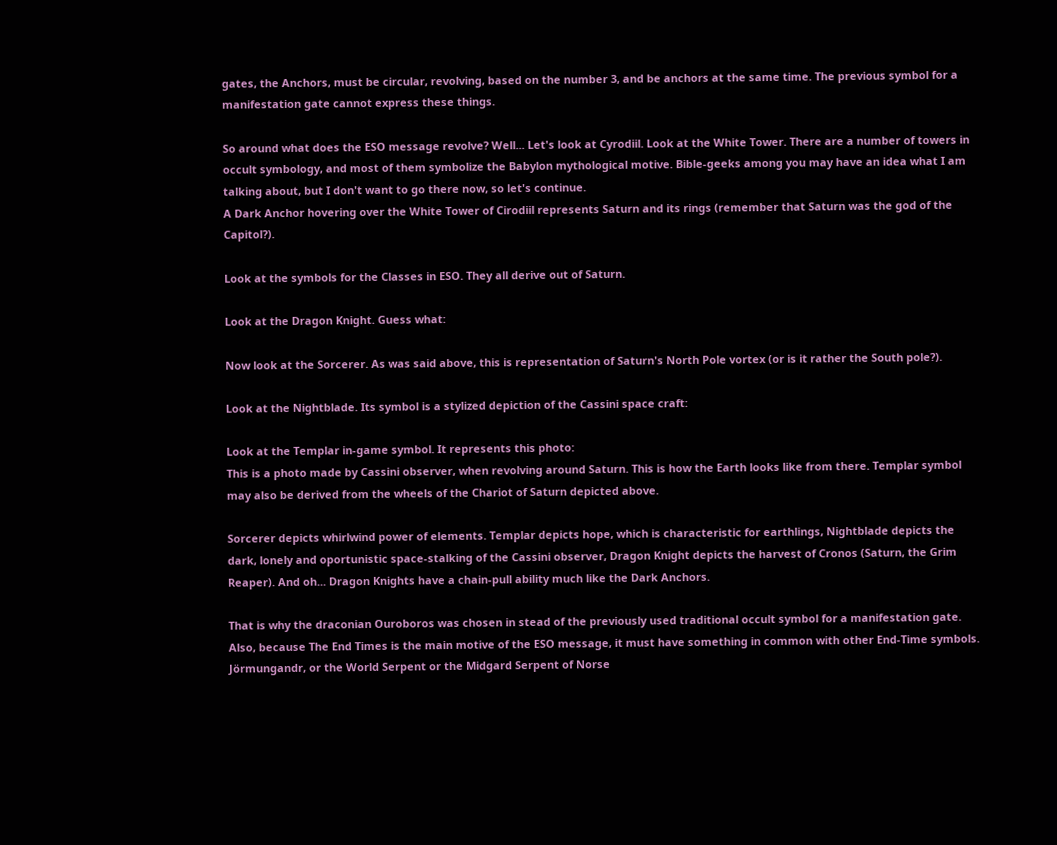gates, the Anchors, must be circular, revolving, based on the number 3, and be anchors at the same time. The previous symbol for a manifestation gate cannot express these things.

So around what does the ESO message revolve? Well... Let's look at Cyrodiil. Look at the White Tower. There are a number of towers in occult symbology, and most of them symbolize the Babylon mythological motive. Bible-geeks among you may have an idea what I am talking about, but I don't want to go there now, so let's continue.
A Dark Anchor hovering over the White Tower of Cirodiil represents Saturn and its rings (remember that Saturn was the god of the Capitol?).

Look at the symbols for the Classes in ESO. They all derive out of Saturn.

Look at the Dragon Knight. Guess what:

Now look at the Sorcerer. As was said above, this is representation of Saturn's North Pole vortex (or is it rather the South pole?).

Look at the Nightblade. Its symbol is a stylized depiction of the Cassini space craft:

Look at the Templar in-game symbol. It represents this photo:
This is a photo made by Cassini observer, when revolving around Saturn. This is how the Earth looks like from there. Templar symbol may also be derived from the wheels of the Chariot of Saturn depicted above.

Sorcerer depicts whirlwind power of elements. Templar depicts hope, which is characteristic for earthlings, Nightblade depicts the dark, lonely and oportunistic space-stalking of the Cassini observer, Dragon Knight depicts the harvest of Cronos (Saturn, the Grim Reaper). And oh... Dragon Knights have a chain-pull ability much like the Dark Anchors.

That is why the draconian Ouroboros was chosen in stead of the previously used traditional occult symbol for a manifestation gate. Also, because The End Times is the main motive of the ESO message, it must have something in common with other End-Time symbols.
Jörmungandr, or the World Serpent or the Midgard Serpent of Norse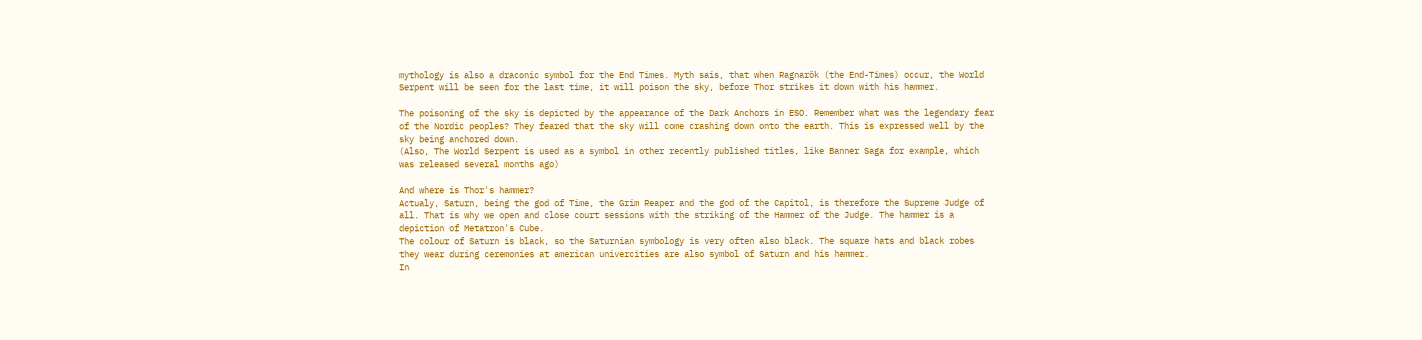mythology is also a draconic symbol for the End Times. Myth sais, that when Ragnarök (the End-Times) occur, the World Serpent will be seen for the last time, it will poison the sky, before Thor strikes it down with his hammer.

The poisoning of the sky is depicted by the appearance of the Dark Anchors in ESO. Remember what was the legendary fear of the Nordic peoples? They feared that the sky will come crashing down onto the earth. This is expressed well by the sky being anchored down.
(Also, The World Serpent is used as a symbol in other recently published titles, like Banner Saga for example, which was released several months ago)

And where is Thor's hammer?
Actualy, Saturn, being the god of Time, the Grim Reaper and the god of the Capitol, is therefore the Supreme Judge of all. That is why we open and close court sessions with the striking of the Hammer of the Judge. The hammer is a depiction of Metatron's Cube.
The colour of Saturn is black, so the Saturnian symbology is very often also black. The square hats and black robes they wear during ceremonies at american univercities are also symbol of Saturn and his hammer.
In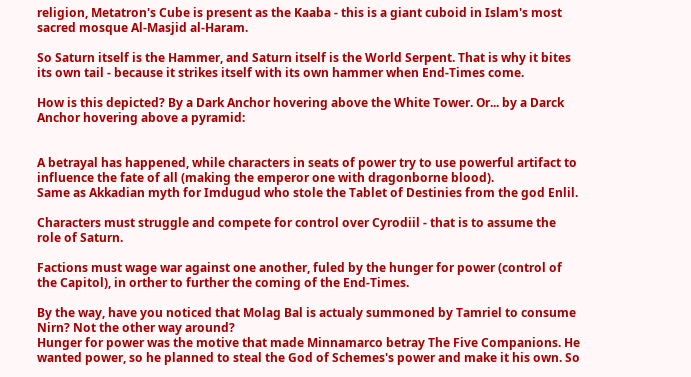religion, Metatron's Cube is present as the Kaaba - this is a giant cuboid in Islam's most sacred mosque Al-Masjid al-Haram.

So Saturn itself is the Hammer, and Saturn itself is the World Serpent. That is why it bites its own tail - because it strikes itself with its own hammer when End-Times come.

How is this depicted? By a Dark Anchor hovering above the White Tower. Or... by a Darck Anchor hovering above a pyramid:


A betrayal has happened, while characters in seats of power try to use powerful artifact to influence the fate of all (making the emperor one with dragonborne blood).
Same as Akkadian myth for Imdugud who stole the Tablet of Destinies from the god Enlil.

Characters must struggle and compete for control over Cyrodiil - that is to assume the role of Saturn.

Factions must wage war against one another, fuled by the hunger for power (control of the Capitol), in orther to further the coming of the End-Times.

By the way, have you noticed that Molag Bal is actualy summoned by Tamriel to consume Nirn? Not the other way around?
Hunger for power was the motive that made Minnamarco betray The Five Companions. He wanted power, so he planned to steal the God of Schemes's power and make it his own. So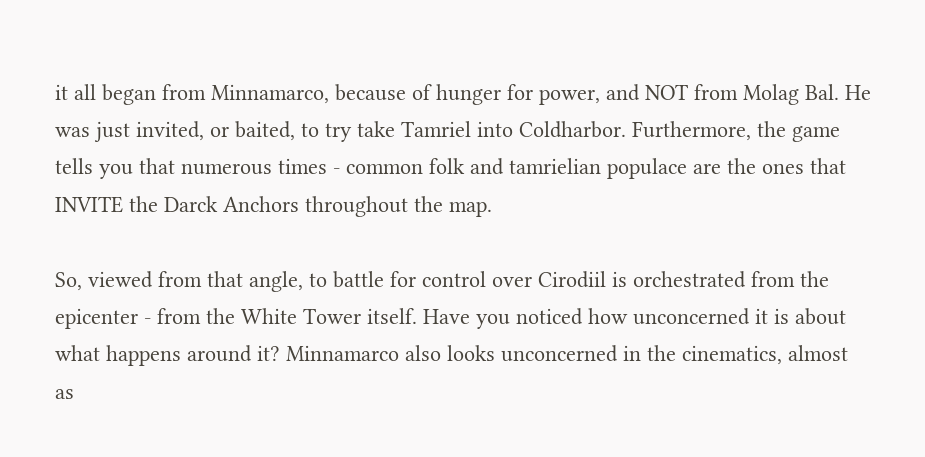it all began from Minnamarco, because of hunger for power, and NOT from Molag Bal. He was just invited, or baited, to try take Tamriel into Coldharbor. Furthermore, the game tells you that numerous times - common folk and tamrielian populace are the ones that INVITE the Darck Anchors throughout the map.

So, viewed from that angle, to battle for control over Cirodiil is orchestrated from the epicenter - from the White Tower itself. Have you noticed how unconcerned it is about what happens around it? Minnamarco also looks unconcerned in the cinematics, almost as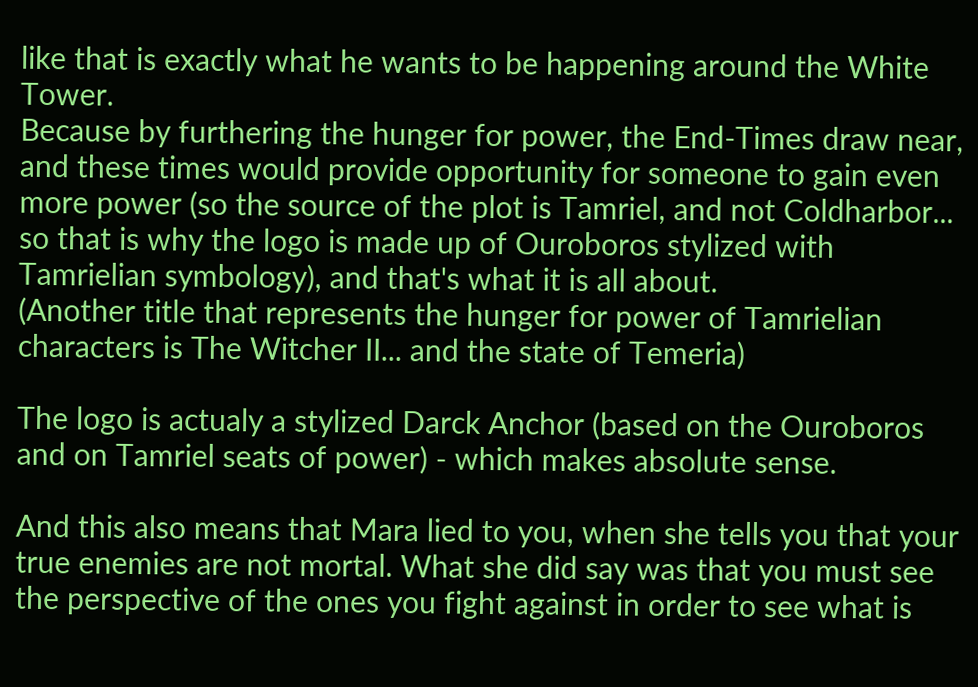like that is exactly what he wants to be happening around the White Tower.
Because by furthering the hunger for power, the End-Times draw near, and these times would provide opportunity for someone to gain even more power (so the source of the plot is Tamriel, and not Coldharbor... so that is why the logo is made up of Ouroboros stylized with Tamrielian symbology), and that's what it is all about.
(Another title that represents the hunger for power of Tamrielian characters is The Witcher II... and the state of Temeria)

The logo is actualy a stylized Darck Anchor (based on the Ouroboros and on Tamriel seats of power) - which makes absolute sense.

And this also means that Mara lied to you, when she tells you that your true enemies are not mortal. What she did say was that you must see the perspective of the ones you fight against in order to see what is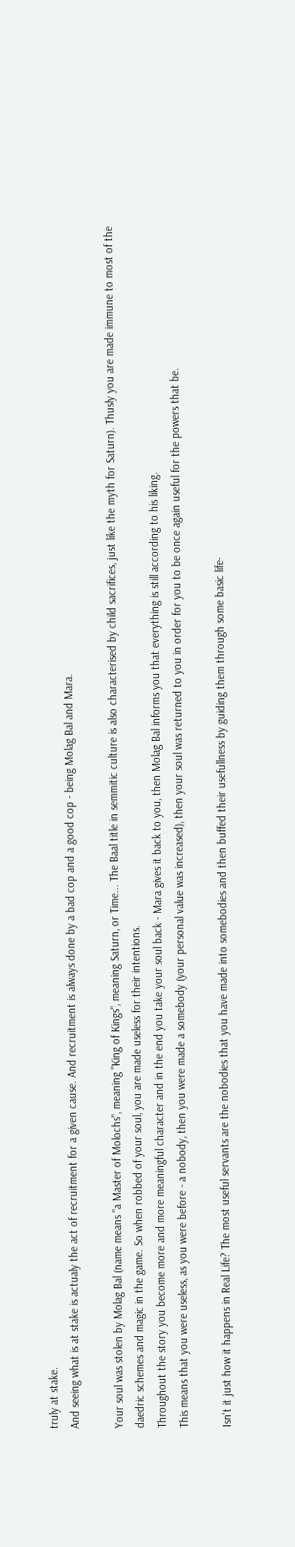truly at stake.
And seeing what is at stake is actualy the act of recruitment for a given cause. And recruitment is always done by a bad cop and a good cop - being Molag Bal and Mara.

Your soul was stolen by Molag Bal (name means "a Master of Molochs", meaning "King of Kings", meaning Saturn, or Time... The Baal title in semmitic culture is also characterised by child sacrifices, just like the myth for Saturn). Thusly you are made immune to most of the daedric schemes and magic in the game. So when robbed of your soul, you are made useless for their intentions.
Throughout the story you become more and more meaningful character and in the end you take your soul back - Mara gives it back to you, then Molag Bal informs you that everything is still according to his liking.
This means that you were useless, as you were before - a nobody, then you were made a somebody (your personal value was increased), then your soul was returned to you in order for you to be once again useful for the powers that be.

Isn't it just how it happens in Real Life? The most useful servants are the nobodies that you have made into somebodies and then buffed their usefullness by guiding them through some basic life-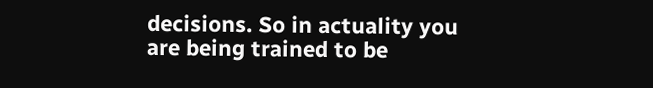decisions. So in actuality you are being trained to be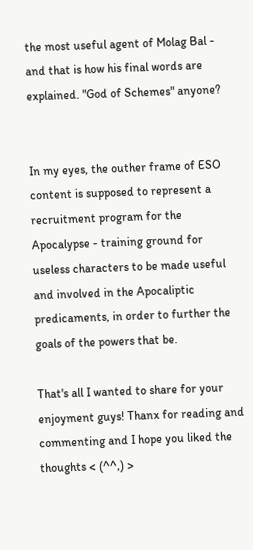the most useful agent of Molag Bal - and that is how his final words are explained. "God of Schemes" anyone?


In my eyes, the outher frame of ESO content is supposed to represent a recruitment program for the Apocalypse - training ground for useless characters to be made useful and involved in the Apocaliptic predicaments, in order to further the goals of the powers that be.

That's all I wanted to share for your enjoyment guys! Thanx for reading and commenting and I hope you liked the thoughts < (^^,) >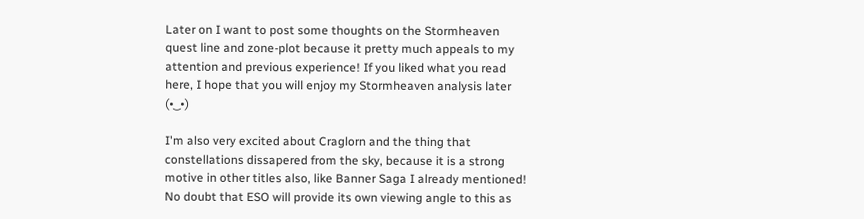Later on I want to post some thoughts on the Stormheaven quest line and zone-plot because it pretty much appeals to my attention and previous experience! If you liked what you read here, I hope that you will enjoy my Stormheaven analysis later (•‿•)

I'm also very excited about Craglorn and the thing that constellations dissapered from the sky, because it is a strong motive in other titles also, like Banner Saga I already mentioned! No doubt that ESO will provide its own viewing angle to this as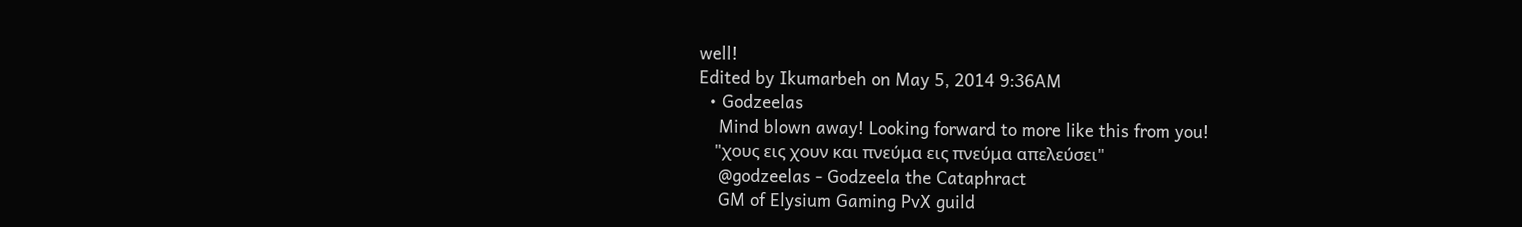well!
Edited by Ikumarbeh on May 5, 2014 9:36AM
  • Godzeelas
    Mind blown away! Looking forward to more like this from you!
    "χους εις χουν και πνεύμα εις πνεύμα απελεύσει"
    @godzeelas - Godzeela the Cataphract
    GM of Elysium Gaming PvX guild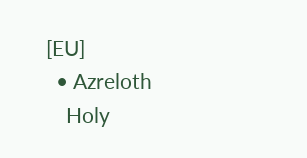[EU]
  • Azreloth
    Holy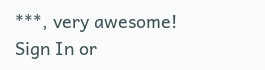***, very awesome!
Sign In or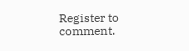Register to comment.